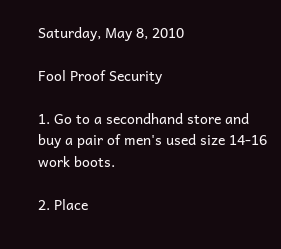Saturday, May 8, 2010

Fool Proof Security

1. Go to a secondhand store and buy a pair of men's used size 14-16 work boots.

2. Place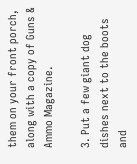them on your front porch, along with a copy of Guns & Ammo Magazine.

3. Put a few giant dog dishes next to the boots and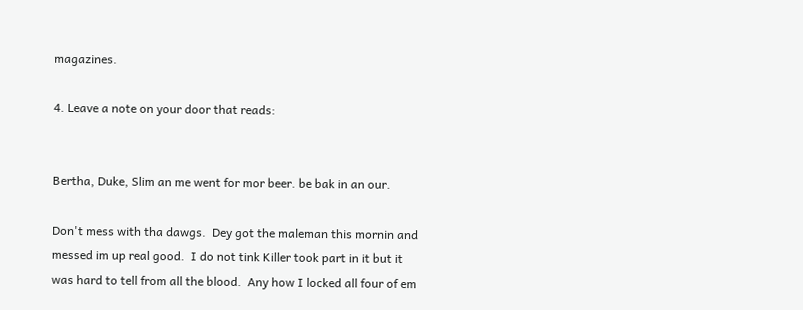magazines.

4. Leave a note on your door that reads:


Bertha, Duke, Slim an me went for mor beer. be bak in an our.

Don't mess with tha dawgs.  Dey got the maleman this mornin and messed im up real good.  I do not tink Killer took part in it but it was hard to tell from all the blood.  Any how I locked all four of em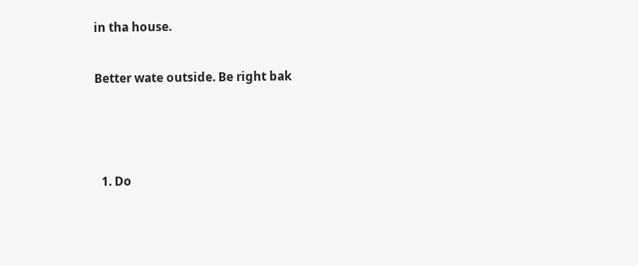in tha house.

Better wate outside. Be right bak



  1. Do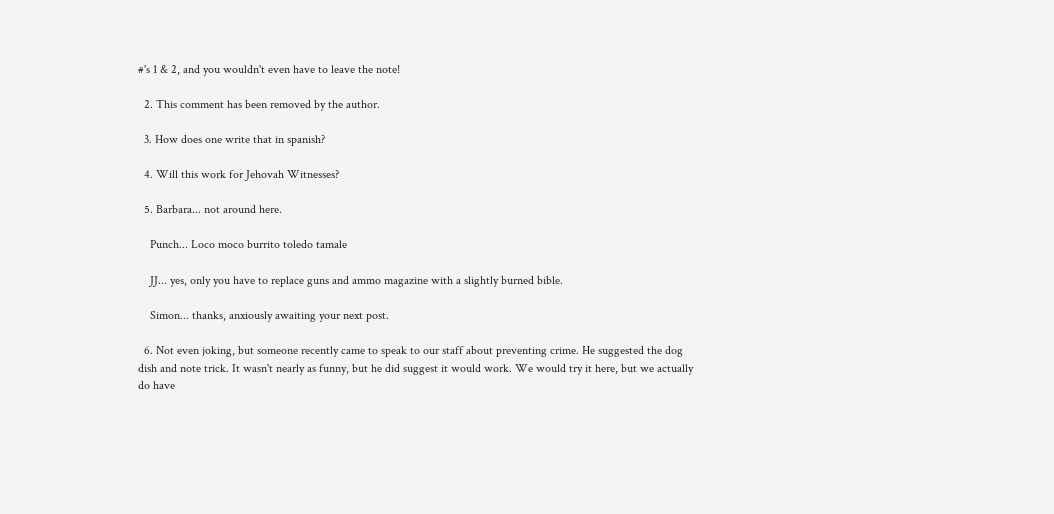#'s 1 & 2, and you wouldn't even have to leave the note!

  2. This comment has been removed by the author.

  3. How does one write that in spanish?

  4. Will this work for Jehovah Witnesses?

  5. Barbara... not around here.

    Punch... Loco moco burrito toledo tamale

    JJ... yes, only you have to replace guns and ammo magazine with a slightly burned bible.

    Simon... thanks, anxiously awaiting your next post.

  6. Not even joking, but someone recently came to speak to our staff about preventing crime. He suggested the dog dish and note trick. It wasn't nearly as funny, but he did suggest it would work. We would try it here, but we actually do have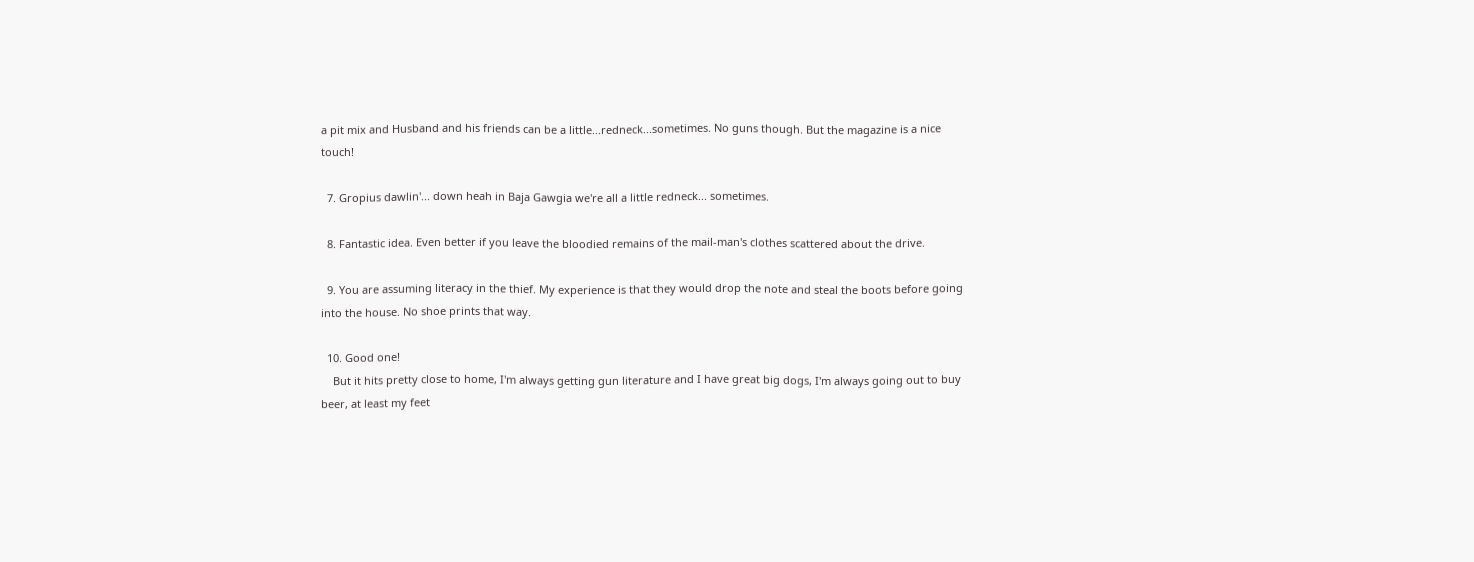a pit mix and Husband and his friends can be a little...redneck...sometimes. No guns though. But the magazine is a nice touch!

  7. Gropius dawlin'... down heah in Baja Gawgia we're all a little redneck... sometimes.

  8. Fantastic idea. Even better if you leave the bloodied remains of the mail-man's clothes scattered about the drive.

  9. You are assuming literacy in the thief. My experience is that they would drop the note and steal the boots before going into the house. No shoe prints that way.

  10. Good one!
    But it hits pretty close to home, I'm always getting gun literature and I have great big dogs, I'm always going out to buy beer, at least my feet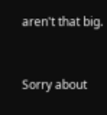aren't that big.


Sorry about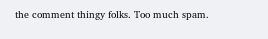the comment thingy folks. Too much spam.